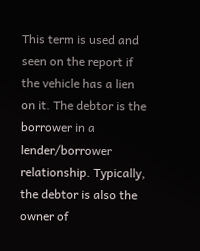This term is used and seen on the report if the vehicle has a lien on it. The debtor is the borrower in a lender/borrower relationship. Typically, the debtor is also the owner of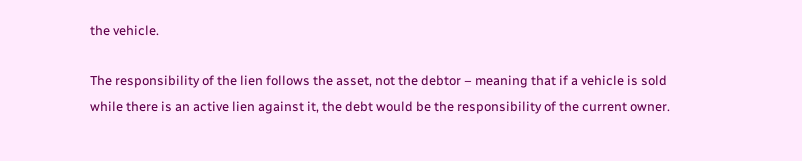the vehicle.

The responsibility of the lien follows the asset, not the debtor – meaning that if a vehicle is sold while there is an active lien against it, the debt would be the responsibility of the current owner.